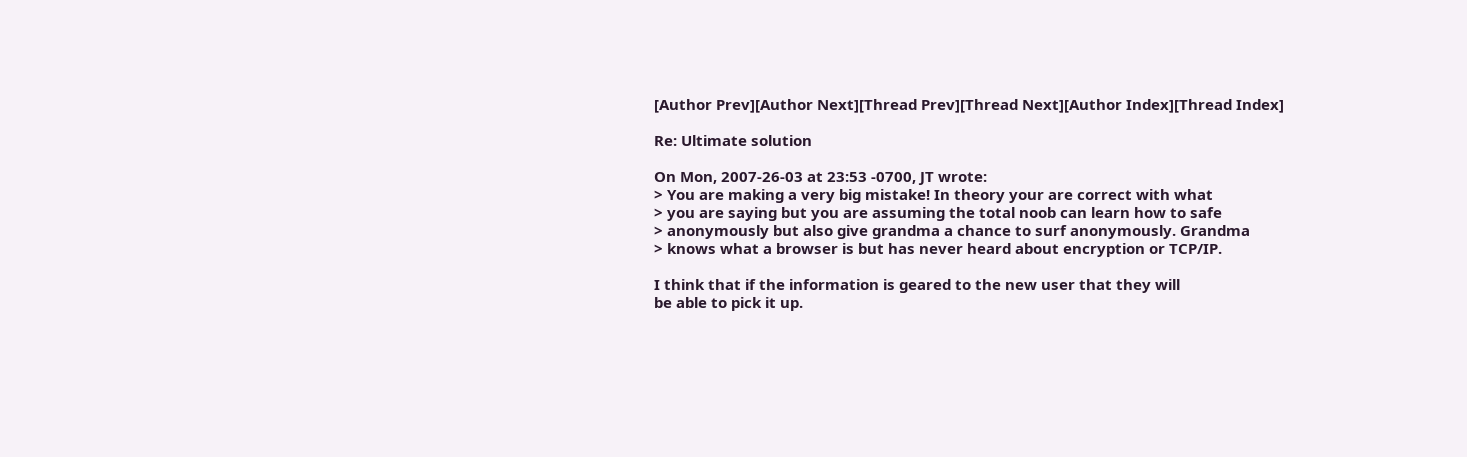[Author Prev][Author Next][Thread Prev][Thread Next][Author Index][Thread Index]

Re: Ultimate solution

On Mon, 2007-26-03 at 23:53 -0700, JT wrote:
> You are making a very big mistake! In theory your are correct with what
> you are saying but you are assuming the total noob can learn how to safe
> anonymously but also give grandma a chance to surf anonymously. Grandma
> knows what a browser is but has never heard about encryption or TCP/IP.

I think that if the information is geared to the new user that they will
be able to pick it up.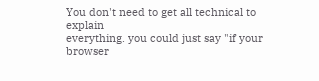You don't need to get all technical to explain
everything. you could just say "if your browser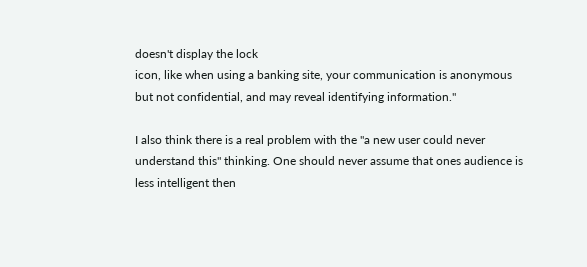doesn't display the lock
icon, like when using a banking site, your communication is anonymous
but not confidential, and may reveal identifying information."

I also think there is a real problem with the "a new user could never
understand this" thinking. One should never assume that ones audience is
less intelligent then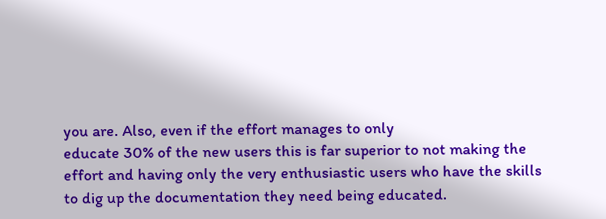you are. Also, even if the effort manages to only
educate 30% of the new users this is far superior to not making the
effort and having only the very enthusiastic users who have the skills
to dig up the documentation they need being educated.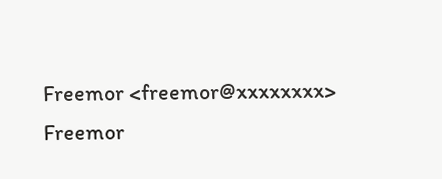Freemor <freemor@xxxxxxxx>
Freemor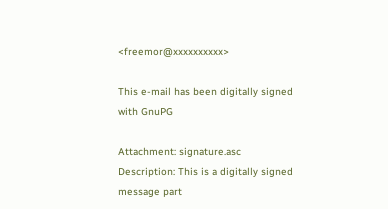<freemor@xxxxxxxxxx>

This e-mail has been digitally signed with GnuPG

Attachment: signature.asc
Description: This is a digitally signed message part